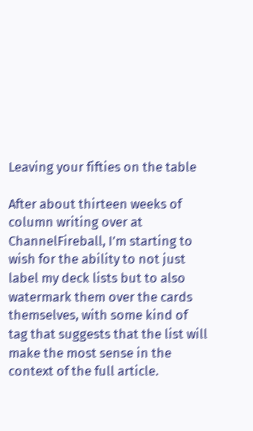Leaving your fifties on the table

After about thirteen weeks of column writing over at ChannelFireball, I’m starting to wish for the ability to not just label my deck lists but to also watermark them over the cards themselves, with some kind of tag that suggests that the list will make the most sense in the context of the full article.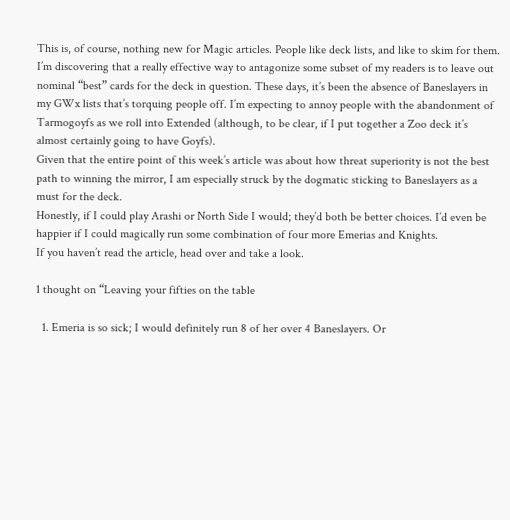This is, of course, nothing new for Magic articles. People like deck lists, and like to skim for them.
I’m discovering that a really effective way to antagonize some subset of my readers is to leave out nominal “best” cards for the deck in question. These days, it’s been the absence of Baneslayers in my GWx lists that’s torquing people off. I’m expecting to annoy people with the abandonment of Tarmogoyfs as we roll into Extended (although, to be clear, if I put together a Zoo deck it’s almost certainly going to have Goyfs).
Given that the entire point of this week’s article was about how threat superiority is not the best path to winning the mirror, I am especially struck by the dogmatic sticking to Baneslayers as a must for the deck.
Honestly, if I could play Arashi or North Side I would; they’d both be better choices. I’d even be happier if I could magically run some combination of four more Emerias and Knights.
If you haven’t read the article, head over and take a look.

1 thought on “Leaving your fifties on the table

  1. Emeria is so sick; I would definitely run 8 of her over 4 Baneslayers. Or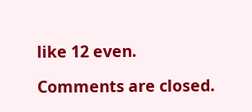like 12 even.

Comments are closed.